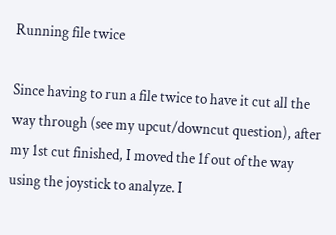Running file twice

Since having to run a file twice to have it cut all the way through (see my upcut/downcut question), after my 1st cut finished, I moved the 1f out of the way using the joystick to analyze. I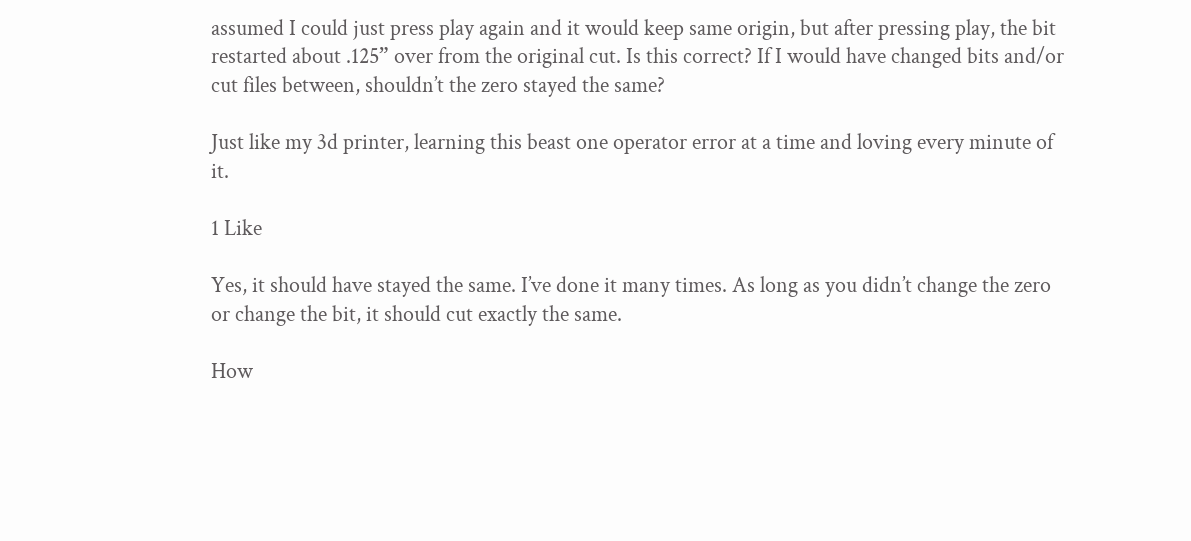assumed I could just press play again and it would keep same origin, but after pressing play, the bit restarted about .125” over from the original cut. Is this correct? If I would have changed bits and/or cut files between, shouldn’t the zero stayed the same?

Just like my 3d printer, learning this beast one operator error at a time and loving every minute of it.

1 Like

Yes, it should have stayed the same. I’ve done it many times. As long as you didn’t change the zero or change the bit, it should cut exactly the same.

How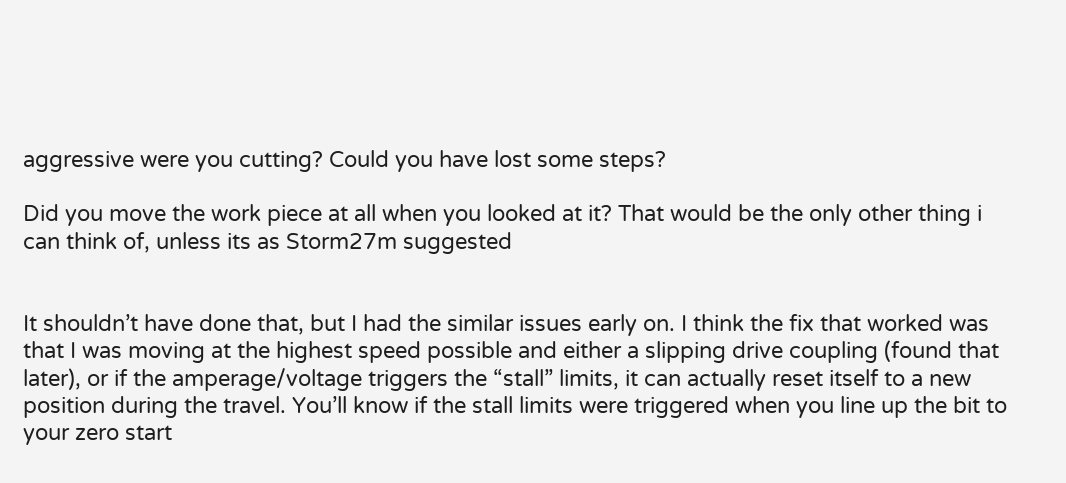aggressive were you cutting? Could you have lost some steps?

Did you move the work piece at all when you looked at it? That would be the only other thing i can think of, unless its as Storm27m suggested


It shouldn’t have done that, but I had the similar issues early on. I think the fix that worked was that I was moving at the highest speed possible and either a slipping drive coupling (found that later), or if the amperage/voltage triggers the “stall” limits, it can actually reset itself to a new position during the travel. You’ll know if the stall limits were triggered when you line up the bit to your zero start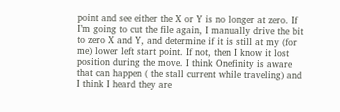point and see either the X or Y is no longer at zero. If I’m going to cut the file again, I manually drive the bit to zero X and Y, and determine if it is still at my (for me) lower left start point. If not, then I know it lost position during the move. I think Onefinity is aware that can happen ( the stall current while traveling) and I think I heard they are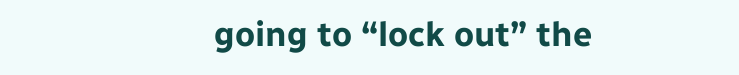going to “lock out” the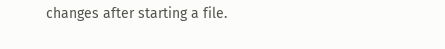changes after starting a file.